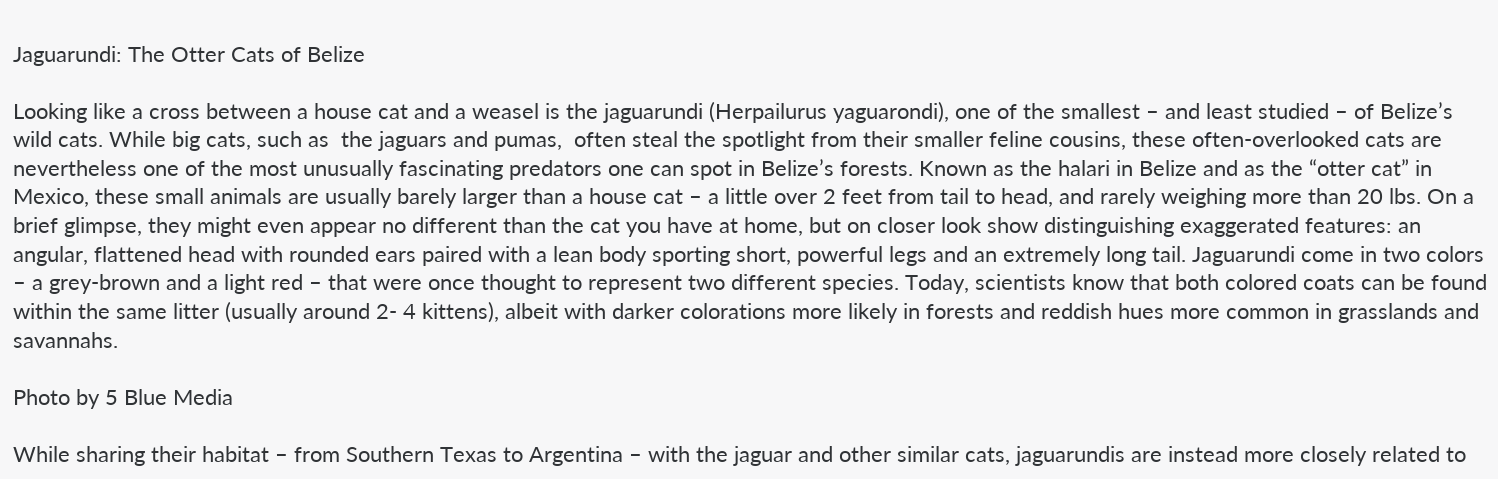Jaguarundi: The Otter Cats of Belize

Looking like a cross between a house cat and a weasel is the jaguarundi (Herpailurus yaguarondi), one of the smallest – and least studied – of Belize’s wild cats. While big cats, such as  the jaguars and pumas,  often steal the spotlight from their smaller feline cousins, these often-overlooked cats are nevertheless one of the most unusually fascinating predators one can spot in Belize’s forests. Known as the halari in Belize and as the “otter cat” in Mexico, these small animals are usually barely larger than a house cat – a little over 2 feet from tail to head, and rarely weighing more than 20 lbs. On a brief glimpse, they might even appear no different than the cat you have at home, but on closer look show distinguishing exaggerated features: an angular, flattened head with rounded ears paired with a lean body sporting short, powerful legs and an extremely long tail. Jaguarundi come in two colors – a grey-brown and a light red – that were once thought to represent two different species. Today, scientists know that both colored coats can be found within the same litter (usually around 2- 4 kittens), albeit with darker colorations more likely in forests and reddish hues more common in grasslands and savannahs.

Photo by 5 Blue Media

While sharing their habitat – from Southern Texas to Argentina – with the jaguar and other similar cats, jaguarundis are instead more closely related to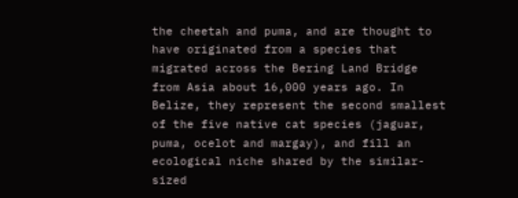the cheetah and puma, and are thought to have originated from a species that migrated across the Bering Land Bridge from Asia about 16,000 years ago. In Belize, they represent the second smallest of the five native cat species (jaguar, puma, ocelot and margay), and fill an ecological niche shared by the similar-sized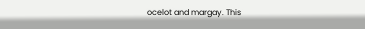ocelot and margay. This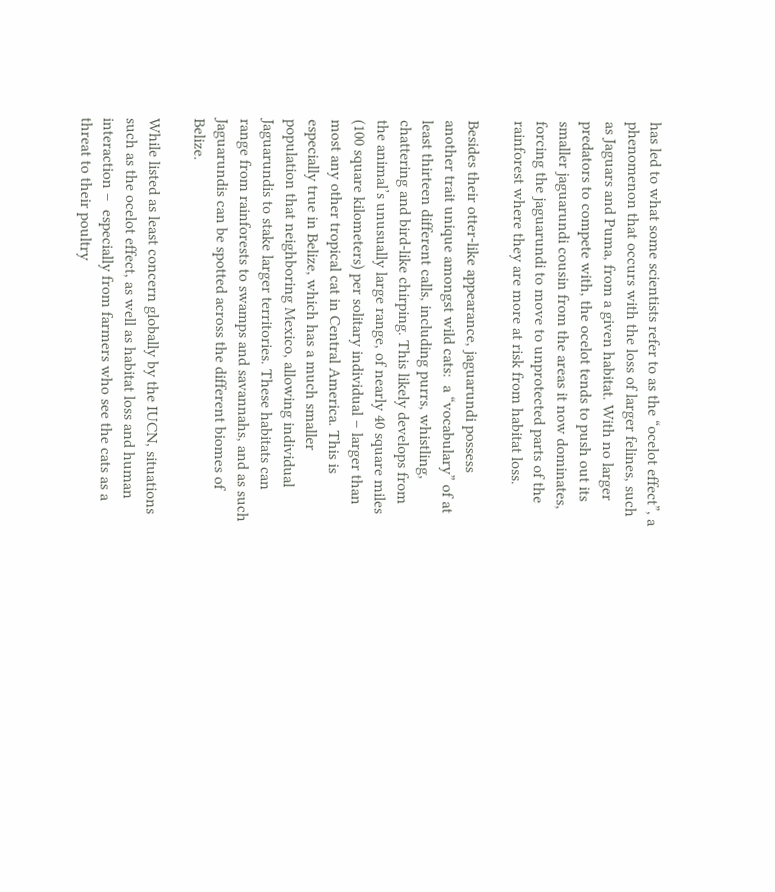has led to what some scientists refer to as the “ocelot effect”, a phenomenon that occurs with the loss of larger felines, such as Jaguars and Puma, from a given habitat. With no larger predators to compete with, the ocelot tends to push out its smaller jaguarundi cousin from the areas it now dominates, forcing the jaguarundi to move to unprotected parts of the rainforest where they are more at risk from habitat loss.

Besides their otter-like appearance, jaguarundi possess another trait unique amongst wild cats:  a “vocabulary” of at least thirteen different calls, including purrs, whistling, chattering and bird-like chirping. This likely develops from the animal’s unusually large range, of nearly 40 square miles (100 square kilometers) per solitary individual – larger than most any other tropical cat in Central America. This is especially true in Belize, which has a much smaller population that neighboring Mexico, allowing individual Jaguarundis to stake larger territories. These habitats can range from rainforests to swamps and savannahs, and as such Jaguarundis can be spotted across the different biomes of Belize.

While listed as least concern globally by the IUCN, situations such as the ocelot effect, as well as habitat loss and human interaction –  especially from farmers who see the cats as a threat to their poultry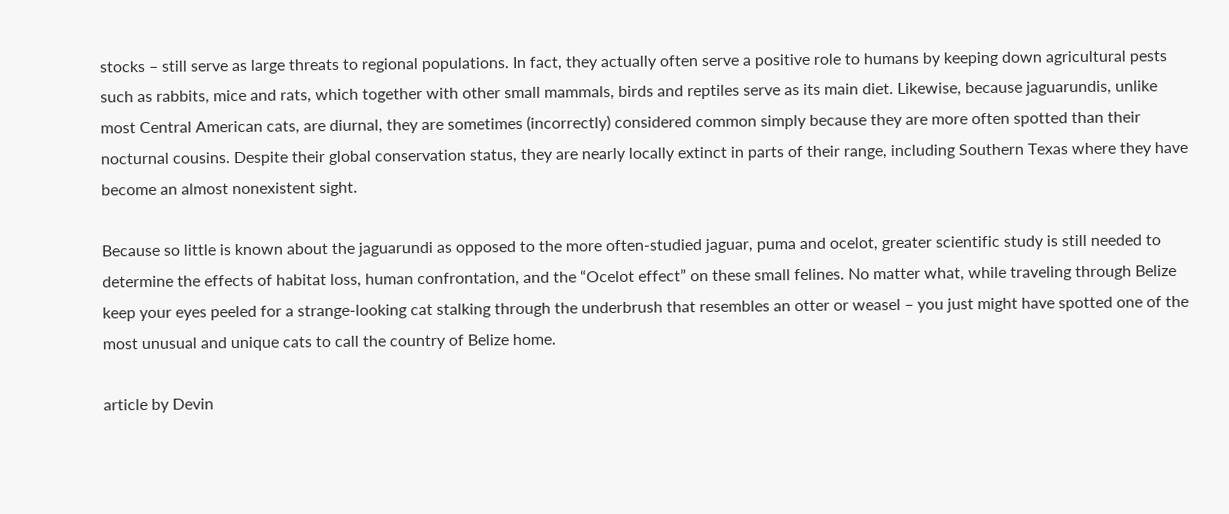stocks – still serve as large threats to regional populations. In fact, they actually often serve a positive role to humans by keeping down agricultural pests such as rabbits, mice and rats, which together with other small mammals, birds and reptiles serve as its main diet. Likewise, because jaguarundis, unlike most Central American cats, are diurnal, they are sometimes (incorrectly) considered common simply because they are more often spotted than their nocturnal cousins. Despite their global conservation status, they are nearly locally extinct in parts of their range, including Southern Texas where they have become an almost nonexistent sight.

Because so little is known about the jaguarundi as opposed to the more often-studied jaguar, puma and ocelot, greater scientific study is still needed to determine the effects of habitat loss, human confrontation, and the “Ocelot effect” on these small felines. No matter what, while traveling through Belize keep your eyes peeled for a strange-looking cat stalking through the underbrush that resembles an otter or weasel – you just might have spotted one of the most unusual and unique cats to call the country of Belize home.

article by Devin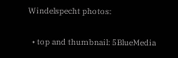Windelspecht photos:

  • top and thumbnail: 5BlueMedia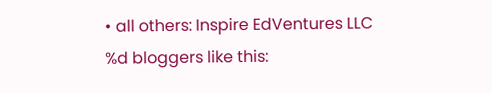• all others: Inspire EdVentures LLC
%d bloggers like this: